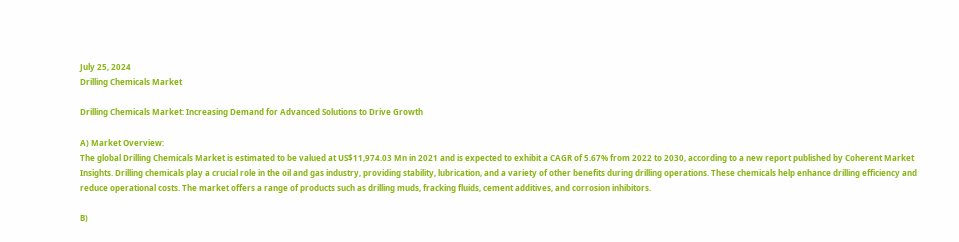July 25, 2024
Drilling Chemicals Market

Drilling Chemicals Market: Increasing Demand for Advanced Solutions to Drive Growth

A) Market Overview:
The global Drilling Chemicals Market is estimated to be valued at US$11,974.03 Mn in 2021 and is expected to exhibit a CAGR of 5.67% from 2022 to 2030, according to a new report published by Coherent Market Insights. Drilling chemicals play a crucial role in the oil and gas industry, providing stability, lubrication, and a variety of other benefits during drilling operations. These chemicals help enhance drilling efficiency and reduce operational costs. The market offers a range of products such as drilling muds, fracking fluids, cement additives, and corrosion inhibitors.

B)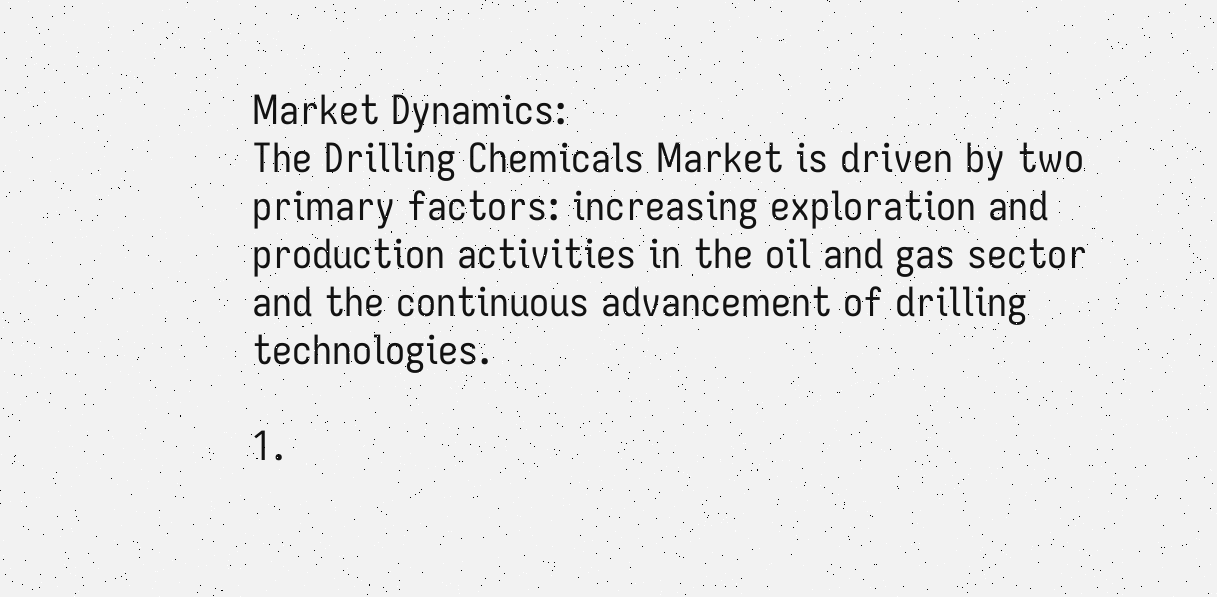Market Dynamics:
The Drilling Chemicals Market is driven by two primary factors: increasing exploration and production activities in the oil and gas sector and the continuous advancement of drilling technologies.

1.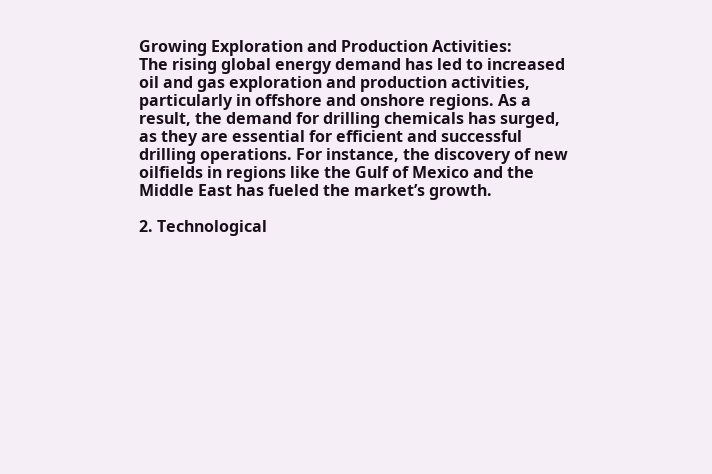Growing Exploration and Production Activities:
The rising global energy demand has led to increased oil and gas exploration and production activities, particularly in offshore and onshore regions. As a result, the demand for drilling chemicals has surged, as they are essential for efficient and successful drilling operations. For instance, the discovery of new oilfields in regions like the Gulf of Mexico and the Middle East has fueled the market’s growth.

2. Technological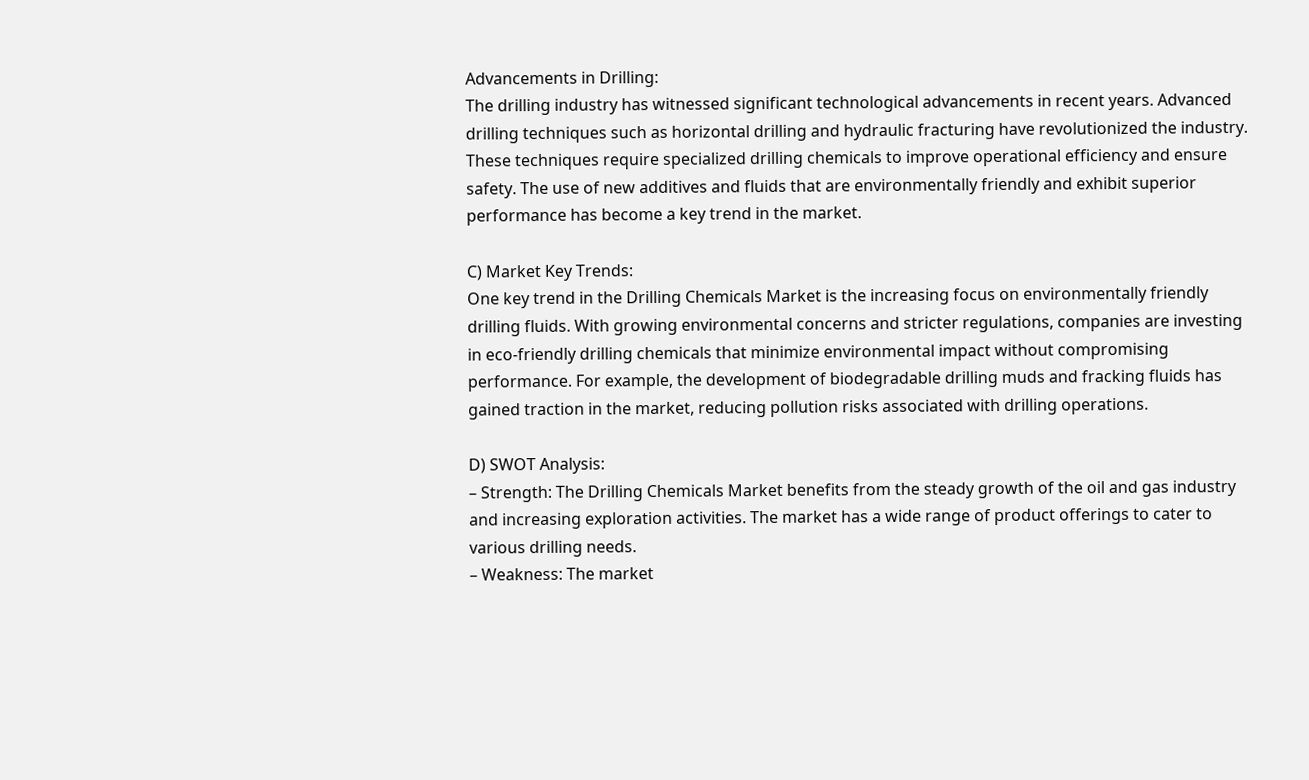Advancements in Drilling:
The drilling industry has witnessed significant technological advancements in recent years. Advanced drilling techniques such as horizontal drilling and hydraulic fracturing have revolutionized the industry. These techniques require specialized drilling chemicals to improve operational efficiency and ensure safety. The use of new additives and fluids that are environmentally friendly and exhibit superior performance has become a key trend in the market.

C) Market Key Trends:
One key trend in the Drilling Chemicals Market is the increasing focus on environmentally friendly drilling fluids. With growing environmental concerns and stricter regulations, companies are investing in eco-friendly drilling chemicals that minimize environmental impact without compromising performance. For example, the development of biodegradable drilling muds and fracking fluids has gained traction in the market, reducing pollution risks associated with drilling operations.

D) SWOT Analysis:
– Strength: The Drilling Chemicals Market benefits from the steady growth of the oil and gas industry and increasing exploration activities. The market has a wide range of product offerings to cater to various drilling needs.
– Weakness: The market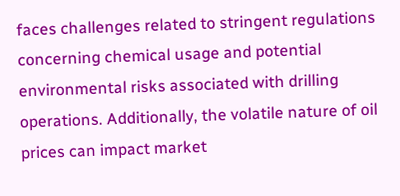faces challenges related to stringent regulations concerning chemical usage and potential environmental risks associated with drilling operations. Additionally, the volatile nature of oil prices can impact market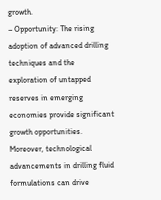growth.
– Opportunity: The rising adoption of advanced drilling techniques and the exploration of untapped reserves in emerging economies provide significant growth opportunities. Moreover, technological advancements in drilling fluid formulations can drive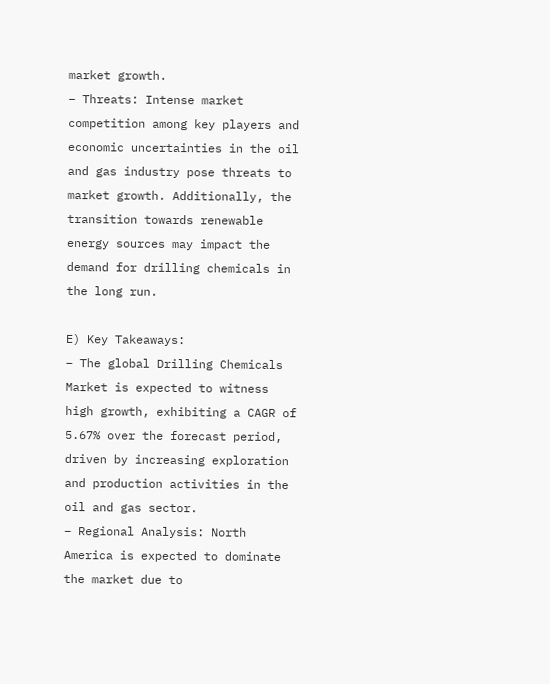market growth.
– Threats: Intense market competition among key players and economic uncertainties in the oil and gas industry pose threats to market growth. Additionally, the transition towards renewable energy sources may impact the demand for drilling chemicals in the long run.

E) Key Takeaways:
– The global Drilling Chemicals Market is expected to witness high growth, exhibiting a CAGR of 5.67% over the forecast period, driven by increasing exploration and production activities in the oil and gas sector.
– Regional Analysis: North America is expected to dominate the market due to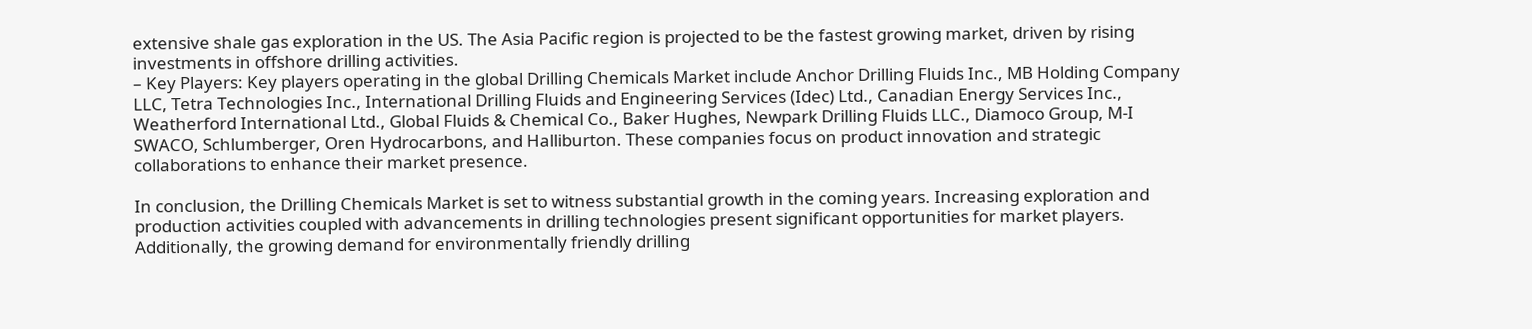extensive shale gas exploration in the US. The Asia Pacific region is projected to be the fastest growing market, driven by rising investments in offshore drilling activities.
– Key Players: Key players operating in the global Drilling Chemicals Market include Anchor Drilling Fluids Inc., MB Holding Company LLC, Tetra Technologies Inc., International Drilling Fluids and Engineering Services (Idec) Ltd., Canadian Energy Services Inc., Weatherford International Ltd., Global Fluids & Chemical Co., Baker Hughes, Newpark Drilling Fluids LLC., Diamoco Group, M-I SWACO, Schlumberger, Oren Hydrocarbons, and Halliburton. These companies focus on product innovation and strategic collaborations to enhance their market presence.

In conclusion, the Drilling Chemicals Market is set to witness substantial growth in the coming years. Increasing exploration and production activities coupled with advancements in drilling technologies present significant opportunities for market players. Additionally, the growing demand for environmentally friendly drilling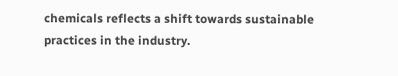chemicals reflects a shift towards sustainable practices in the industry.